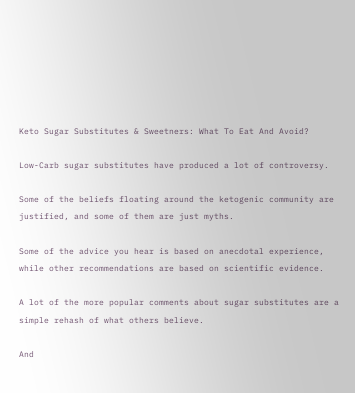Keto Sugar Substitutes & Sweetners: What To Eat And Avoid?

Low-Carb sugar substitutes have produced a lot of controversy.

Some of the beliefs floating around the ketogenic community are justified, and some of them are just myths.

Some of the advice you hear is based on anecdotal experience, while other recommendations are based on scientific evidence.

A lot of the more popular comments about sugar substitutes are a simple rehash of what others believe.

And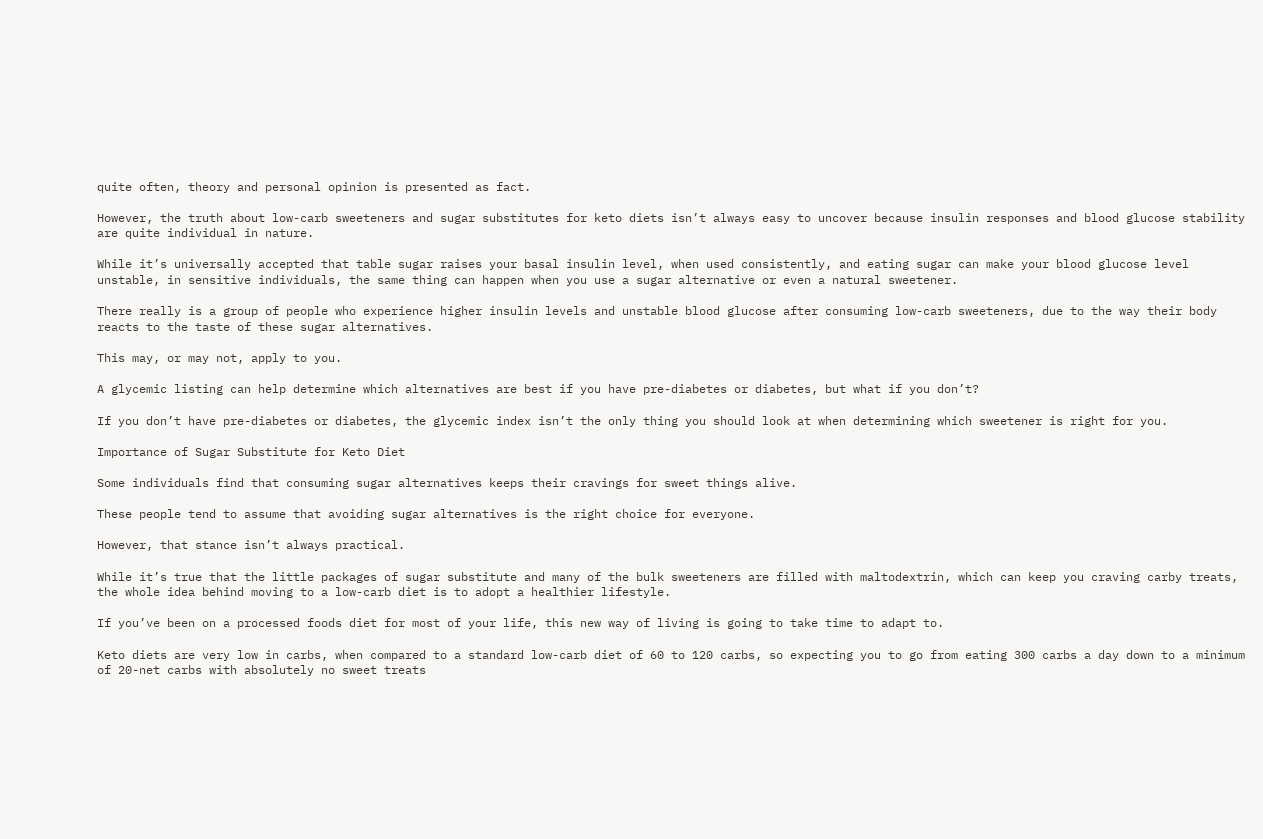quite often, theory and personal opinion is presented as fact.

However, the truth about low-carb sweeteners and sugar substitutes for keto diets isn’t always easy to uncover because insulin responses and blood glucose stability are quite individual in nature.

While it’s universally accepted that table sugar raises your basal insulin level, when used consistently, and eating sugar can make your blood glucose level unstable, in sensitive individuals, the same thing can happen when you use a sugar alternative or even a natural sweetener.

There really is a group of people who experience higher insulin levels and unstable blood glucose after consuming low-carb sweeteners, due to the way their body reacts to the taste of these sugar alternatives.

This may, or may not, apply to you.

A glycemic listing can help determine which alternatives are best if you have pre-diabetes or diabetes, but what if you don’t?

If you don’t have pre-diabetes or diabetes, the glycemic index isn’t the only thing you should look at when determining which sweetener is right for you.

Importance of Sugar Substitute for Keto Diet

Some individuals find that consuming sugar alternatives keeps their cravings for sweet things alive.

These people tend to assume that avoiding sugar alternatives is the right choice for everyone.

However, that stance isn’t always practical.

While it’s true that the little packages of sugar substitute and many of the bulk sweeteners are filled with maltodextrin, which can keep you craving carby treats, the whole idea behind moving to a low-carb diet is to adopt a healthier lifestyle.

If you’ve been on a processed foods diet for most of your life, this new way of living is going to take time to adapt to.

Keto diets are very low in carbs, when compared to a standard low-carb diet of 60 to 120 carbs, so expecting you to go from eating 300 carbs a day down to a minimum of 20-net carbs with absolutely no sweet treats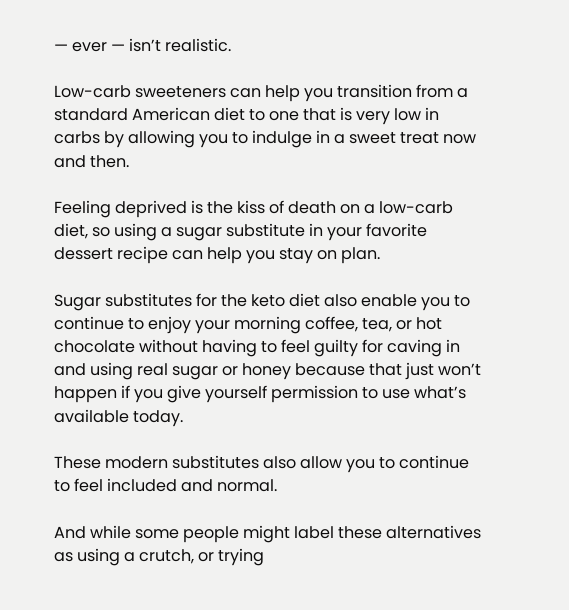— ever — isn’t realistic.

Low-carb sweeteners can help you transition from a standard American diet to one that is very low in carbs by allowing you to indulge in a sweet treat now and then.

Feeling deprived is the kiss of death on a low-carb diet, so using a sugar substitute in your favorite dessert recipe can help you stay on plan.

Sugar substitutes for the keto diet also enable you to continue to enjoy your morning coffee, tea, or hot chocolate without having to feel guilty for caving in and using real sugar or honey because that just won’t happen if you give yourself permission to use what’s available today.

These modern substitutes also allow you to continue to feel included and normal.

And while some people might label these alternatives as using a crutch, or trying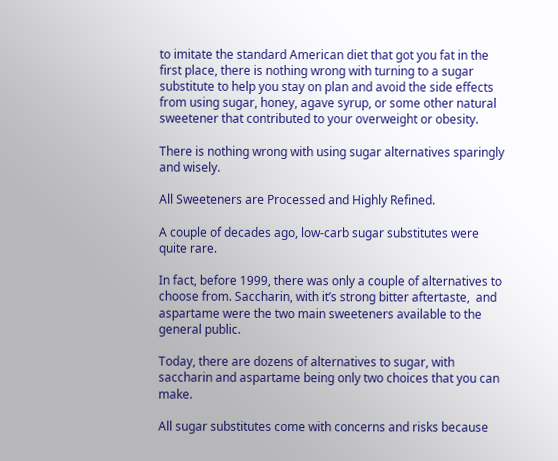to imitate the standard American diet that got you fat in the first place, there is nothing wrong with turning to a sugar substitute to help you stay on plan and avoid the side effects from using sugar, honey, agave syrup, or some other natural sweetener that contributed to your overweight or obesity.

There is nothing wrong with using sugar alternatives sparingly and wisely.

All Sweeteners are Processed and Highly Refined.

A couple of decades ago, low-carb sugar substitutes were quite rare.

In fact, before 1999, there was only a couple of alternatives to choose from. Saccharin, with it’s strong bitter aftertaste,  and aspartame were the two main sweeteners available to the general public.

Today, there are dozens of alternatives to sugar, with saccharin and aspartame being only two choices that you can make.

All sugar substitutes come with concerns and risks because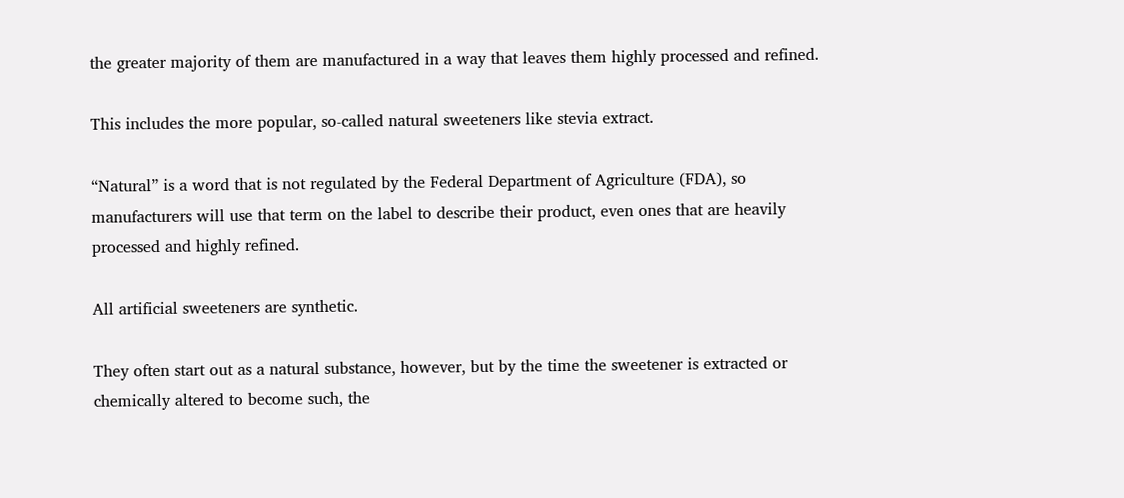the greater majority of them are manufactured in a way that leaves them highly processed and refined.

This includes the more popular, so-called natural sweeteners like stevia extract.

“Natural” is a word that is not regulated by the Federal Department of Agriculture (FDA), so manufacturers will use that term on the label to describe their product, even ones that are heavily processed and highly refined.

All artificial sweeteners are synthetic.

They often start out as a natural substance, however, but by the time the sweetener is extracted or chemically altered to become such, the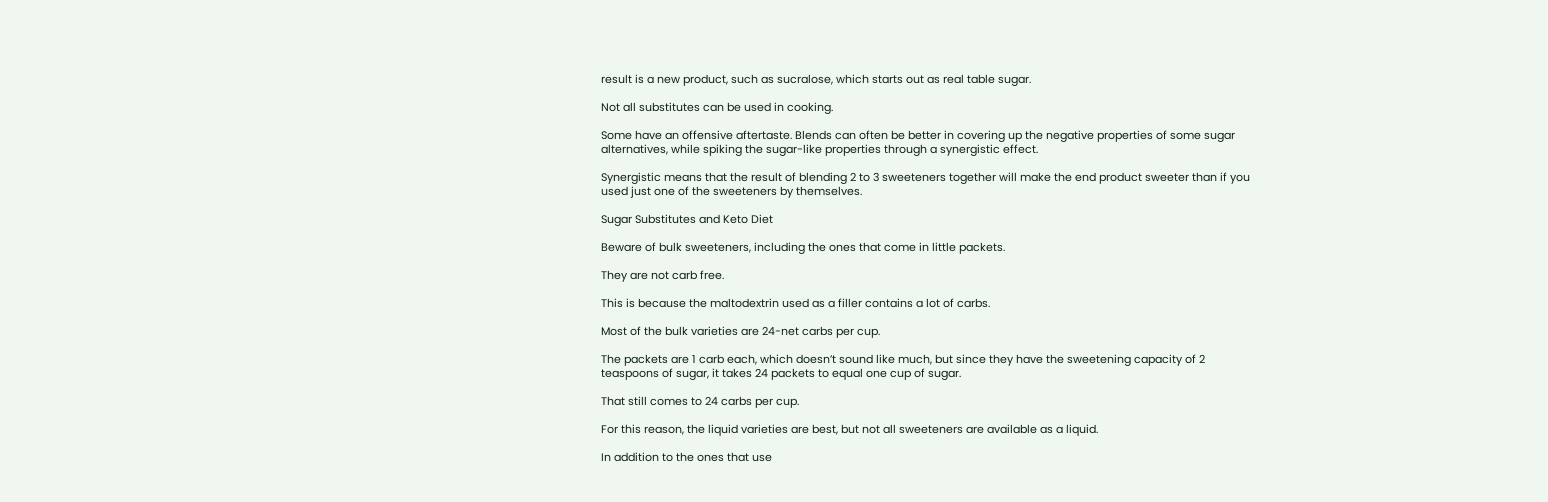result is a new product, such as sucralose, which starts out as real table sugar.

Not all substitutes can be used in cooking.

Some have an offensive aftertaste. Blends can often be better in covering up the negative properties of some sugar alternatives, while spiking the sugar-like properties through a synergistic effect.

Synergistic means that the result of blending 2 to 3 sweeteners together will make the end product sweeter than if you used just one of the sweeteners by themselves.

Sugar Substitutes and Keto Diet

Beware of bulk sweeteners, including the ones that come in little packets.

They are not carb free.

This is because the maltodextrin used as a filler contains a lot of carbs.

Most of the bulk varieties are 24-net carbs per cup.

The packets are 1 carb each, which doesn’t sound like much, but since they have the sweetening capacity of 2 teaspoons of sugar, it takes 24 packets to equal one cup of sugar.

That still comes to 24 carbs per cup.

For this reason, the liquid varieties are best, but not all sweeteners are available as a liquid.

In addition to the ones that use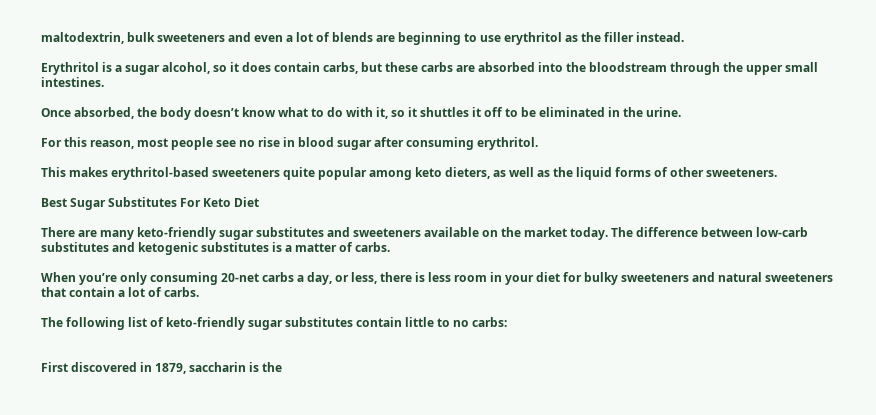maltodextrin, bulk sweeteners and even a lot of blends are beginning to use erythritol as the filler instead.

Erythritol is a sugar alcohol, so it does contain carbs, but these carbs are absorbed into the bloodstream through the upper small intestines.

Once absorbed, the body doesn’t know what to do with it, so it shuttles it off to be eliminated in the urine.

For this reason, most people see no rise in blood sugar after consuming erythritol.

This makes erythritol-based sweeteners quite popular among keto dieters, as well as the liquid forms of other sweeteners.

Best Sugar Substitutes For Keto Diet

There are many keto-friendly sugar substitutes and sweeteners available on the market today. The difference between low-carb substitutes and ketogenic substitutes is a matter of carbs.

When you’re only consuming 20-net carbs a day, or less, there is less room in your diet for bulky sweeteners and natural sweeteners that contain a lot of carbs.

The following list of keto-friendly sugar substitutes contain little to no carbs:


First discovered in 1879, saccharin is the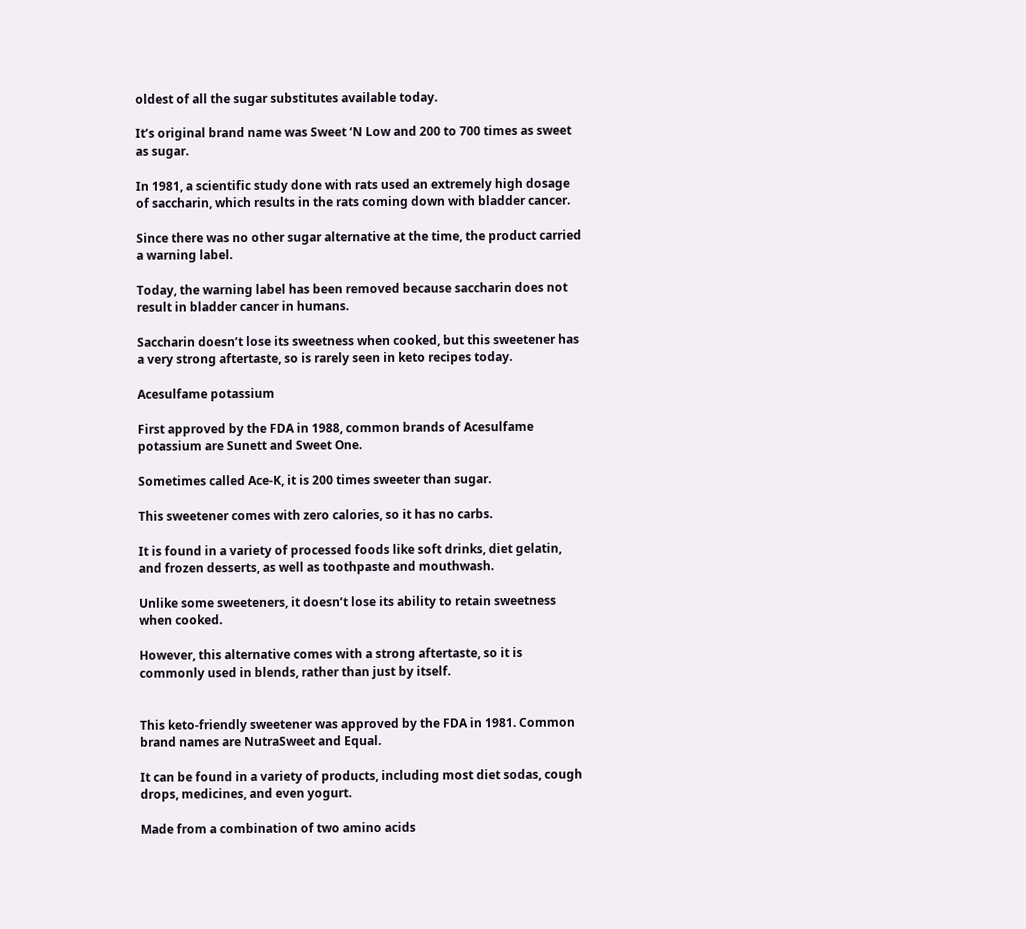oldest of all the sugar substitutes available today.

It’s original brand name was Sweet ‘N Low and 200 to 700 times as sweet as sugar.

In 1981, a scientific study done with rats used an extremely high dosage of saccharin, which results in the rats coming down with bladder cancer.

Since there was no other sugar alternative at the time, the product carried a warning label.

Today, the warning label has been removed because saccharin does not result in bladder cancer in humans.

Saccharin doesn’t lose its sweetness when cooked, but this sweetener has a very strong aftertaste, so is rarely seen in keto recipes today.

Acesulfame potassium

First approved by the FDA in 1988, common brands of Acesulfame potassium are Sunett and Sweet One.

Sometimes called Ace-K, it is 200 times sweeter than sugar.

This sweetener comes with zero calories, so it has no carbs.

It is found in a variety of processed foods like soft drinks, diet gelatin, and frozen desserts, as well as toothpaste and mouthwash.

Unlike some sweeteners, it doesn’t lose its ability to retain sweetness when cooked.

However, this alternative comes with a strong aftertaste, so it is commonly used in blends, rather than just by itself.


This keto-friendly sweetener was approved by the FDA in 1981. Common brand names are NutraSweet and Equal.

It can be found in a variety of products, including most diet sodas, cough drops, medicines, and even yogurt.

Made from a combination of two amino acids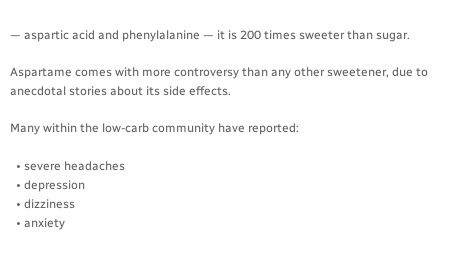— aspartic acid and phenylalanine — it is 200 times sweeter than sugar.

Aspartame comes with more controversy than any other sweetener, due to anecdotal stories about its side effects.

Many within the low-carb community have reported:

  • severe headaches
  • depression
  • dizziness
  • anxiety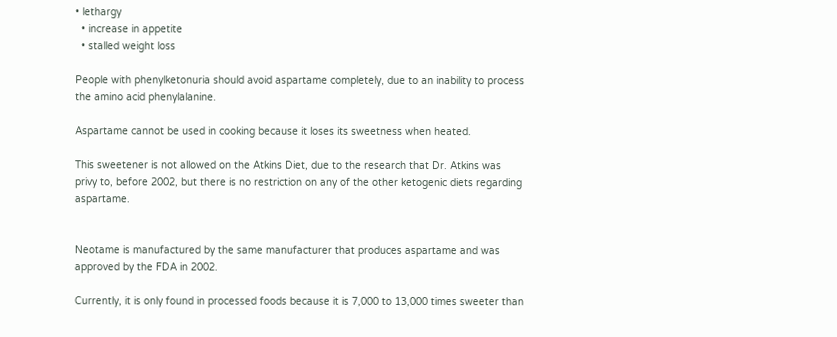• lethargy
  • increase in appetite
  • stalled weight loss

People with phenylketonuria should avoid aspartame completely, due to an inability to process the amino acid phenylalanine.

Aspartame cannot be used in cooking because it loses its sweetness when heated.

This sweetener is not allowed on the Atkins Diet, due to the research that Dr. Atkins was privy to, before 2002, but there is no restriction on any of the other ketogenic diets regarding aspartame.


Neotame is manufactured by the same manufacturer that produces aspartame and was approved by the FDA in 2002.

Currently, it is only found in processed foods because it is 7,000 to 13,000 times sweeter than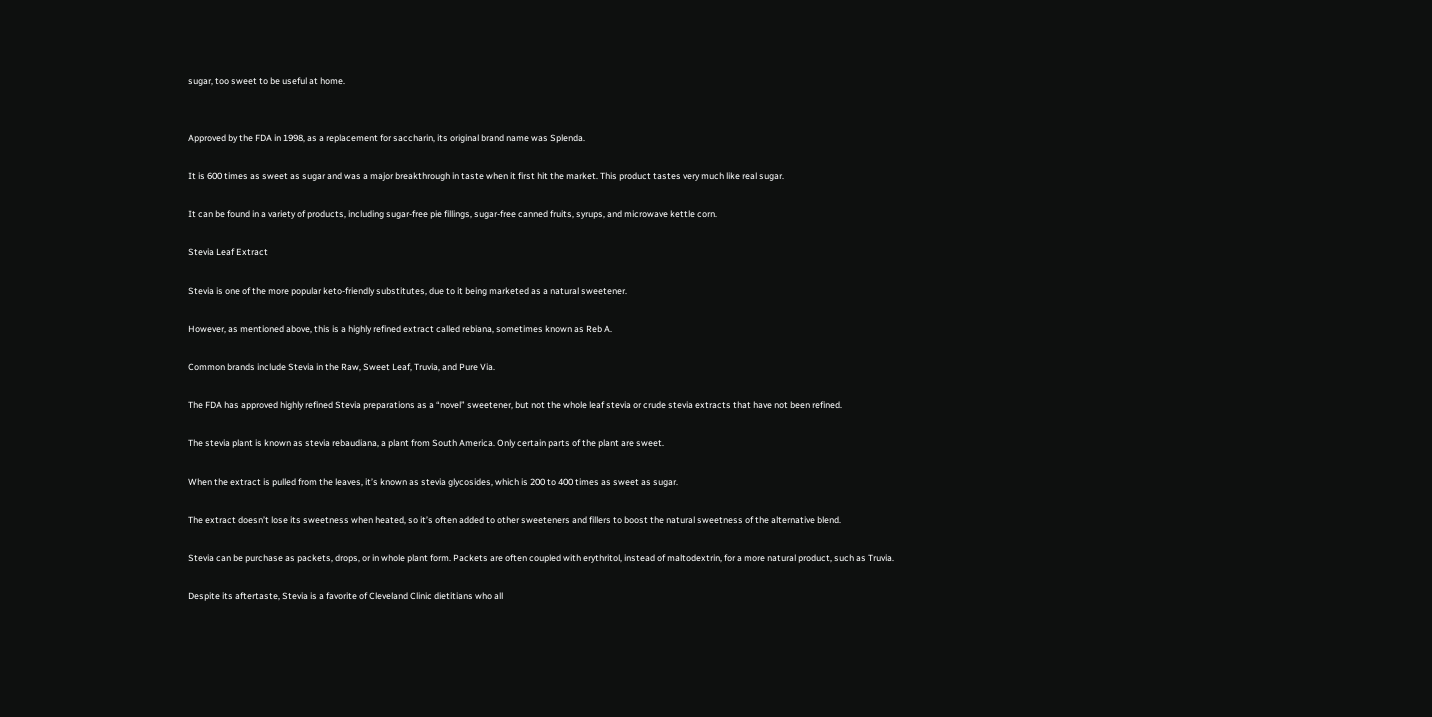sugar, too sweet to be useful at home.


Approved by the FDA in 1998, as a replacement for saccharin, its original brand name was Splenda.

It is 600 times as sweet as sugar and was a major breakthrough in taste when it first hit the market. This product tastes very much like real sugar.

It can be found in a variety of products, including sugar-free pie fillings, sugar-free canned fruits, syrups, and microwave kettle corn.

Stevia Leaf Extract

Stevia is one of the more popular keto-friendly substitutes, due to it being marketed as a natural sweetener.

However, as mentioned above, this is a highly refined extract called rebiana, sometimes known as Reb A.

Common brands include Stevia in the Raw, Sweet Leaf, Truvia, and Pure Via.

The FDA has approved highly refined Stevia preparations as a “novel” sweetener, but not the whole leaf stevia or crude stevia extracts that have not been refined.

The stevia plant is known as stevia rebaudiana, a plant from South America. Only certain parts of the plant are sweet.

When the extract is pulled from the leaves, it’s known as stevia glycosides, which is 200 to 400 times as sweet as sugar.

The extract doesn’t lose its sweetness when heated, so it’s often added to other sweeteners and fillers to boost the natural sweetness of the alternative blend.

Stevia can be purchase as packets, drops, or in whole plant form. Packets are often coupled with erythritol, instead of maltodextrin, for a more natural product, such as Truvia.

Despite its aftertaste, Stevia is a favorite of Cleveland Clinic dietitians who all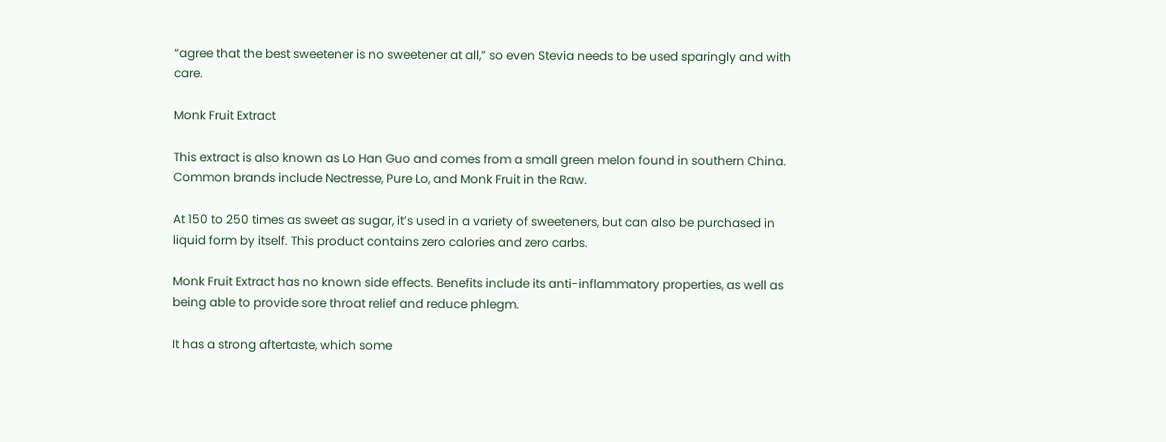“agree that the best sweetener is no sweetener at all,” so even Stevia needs to be used sparingly and with care.

Monk Fruit Extract

This extract is also known as Lo Han Guo and comes from a small green melon found in southern China. Common brands include Nectresse, Pure Lo, and Monk Fruit in the Raw.

At 150 to 250 times as sweet as sugar, it’s used in a variety of sweeteners, but can also be purchased in liquid form by itself. This product contains zero calories and zero carbs.

Monk Fruit Extract has no known side effects. Benefits include its anti-inflammatory properties, as well as being able to provide sore throat relief and reduce phlegm.

It has a strong aftertaste, which some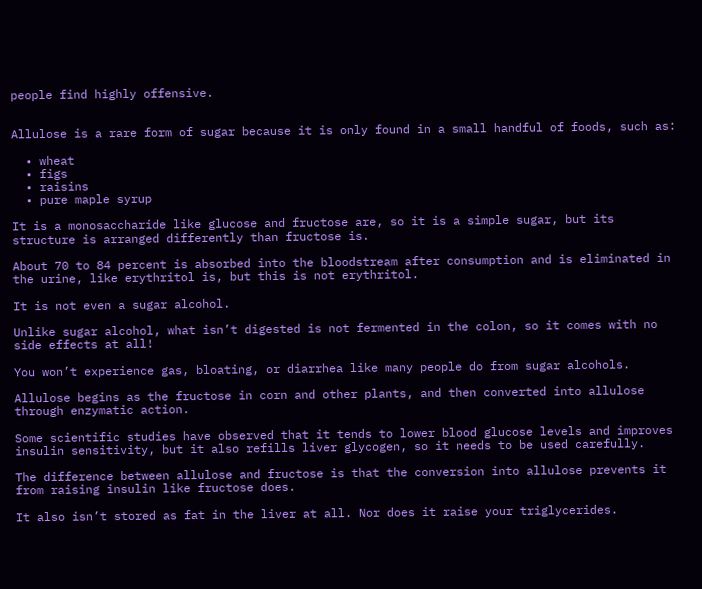people find highly offensive.


Allulose is a rare form of sugar because it is only found in a small handful of foods, such as:

  • wheat
  • figs
  • raisins
  • pure maple syrup

It is a monosaccharide like glucose and fructose are, so it is a simple sugar, but its structure is arranged differently than fructose is.

About 70 to 84 percent is absorbed into the bloodstream after consumption and is eliminated in the urine, like erythritol is, but this is not erythritol.

It is not even a sugar alcohol.

Unlike sugar alcohol, what isn’t digested is not fermented in the colon, so it comes with no side effects at all!

You won’t experience gas, bloating, or diarrhea like many people do from sugar alcohols.

Allulose begins as the fructose in corn and other plants, and then converted into allulose through enzymatic action.

Some scientific studies have observed that it tends to lower blood glucose levels and improves insulin sensitivity, but it also refills liver glycogen, so it needs to be used carefully.

The difference between allulose and fructose is that the conversion into allulose prevents it from raising insulin like fructose does.

It also isn’t stored as fat in the liver at all. Nor does it raise your triglycerides.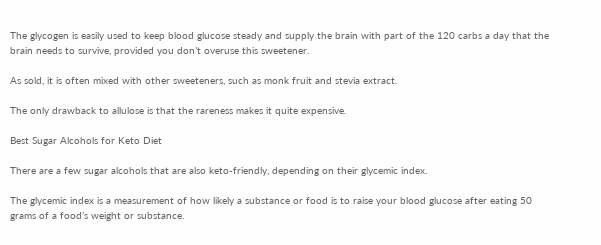The glycogen is easily used to keep blood glucose steady and supply the brain with part of the 120 carbs a day that the brain needs to survive, provided you don’t overuse this sweetener.

As sold, it is often mixed with other sweeteners, such as monk fruit and stevia extract.

The only drawback to allulose is that the rareness makes it quite expensive.

Best Sugar Alcohols for Keto Diet

There are a few sugar alcohols that are also keto-friendly, depending on their glycemic index.

The glycemic index is a measurement of how likely a substance or food is to raise your blood glucose after eating 50 grams of a food’s weight or substance.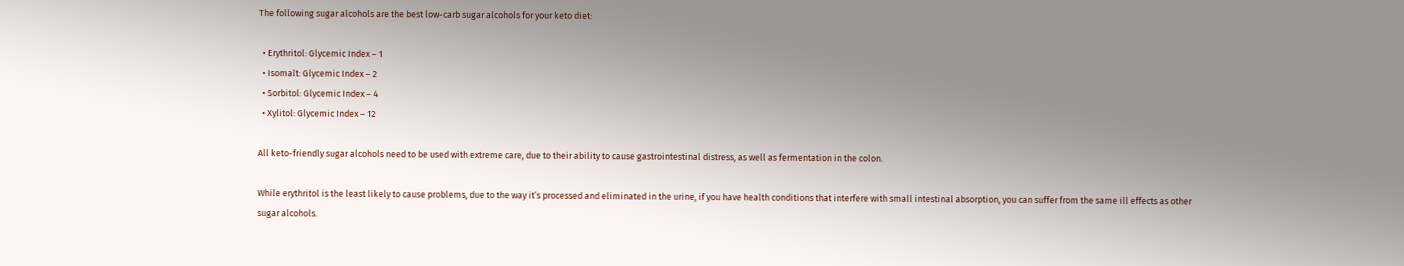The following sugar alcohols are the best low-carb sugar alcohols for your keto diet:

  • Erythritol: Glycemic Index – 1
  • Isomalt: Glycemic Index – 2
  • Sorbitol: Glycemic Index – 4
  • Xylitol: Glycemic Index – 12

All keto-friendly sugar alcohols need to be used with extreme care, due to their ability to cause gastrointestinal distress, as well as fermentation in the colon.

While erythritol is the least likely to cause problems, due to the way it’s processed and eliminated in the urine, if you have health conditions that interfere with small intestinal absorption, you can suffer from the same ill effects as other sugar alcohols.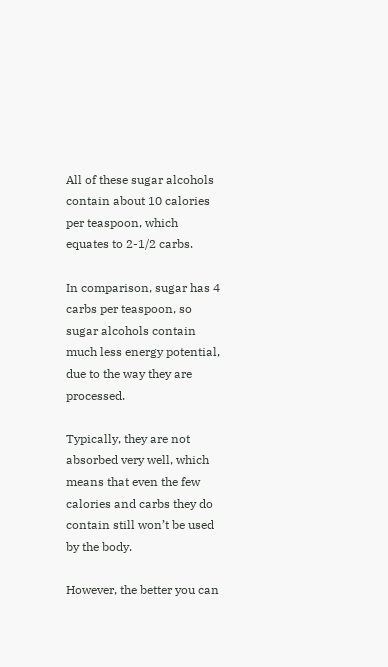All of these sugar alcohols contain about 10 calories per teaspoon, which equates to 2-1/2 carbs.

In comparison, sugar has 4 carbs per teaspoon, so sugar alcohols contain much less energy potential, due to the way they are processed.

Typically, they are not absorbed very well, which means that even the few calories and carbs they do contain still won’t be used by the body.

However, the better you can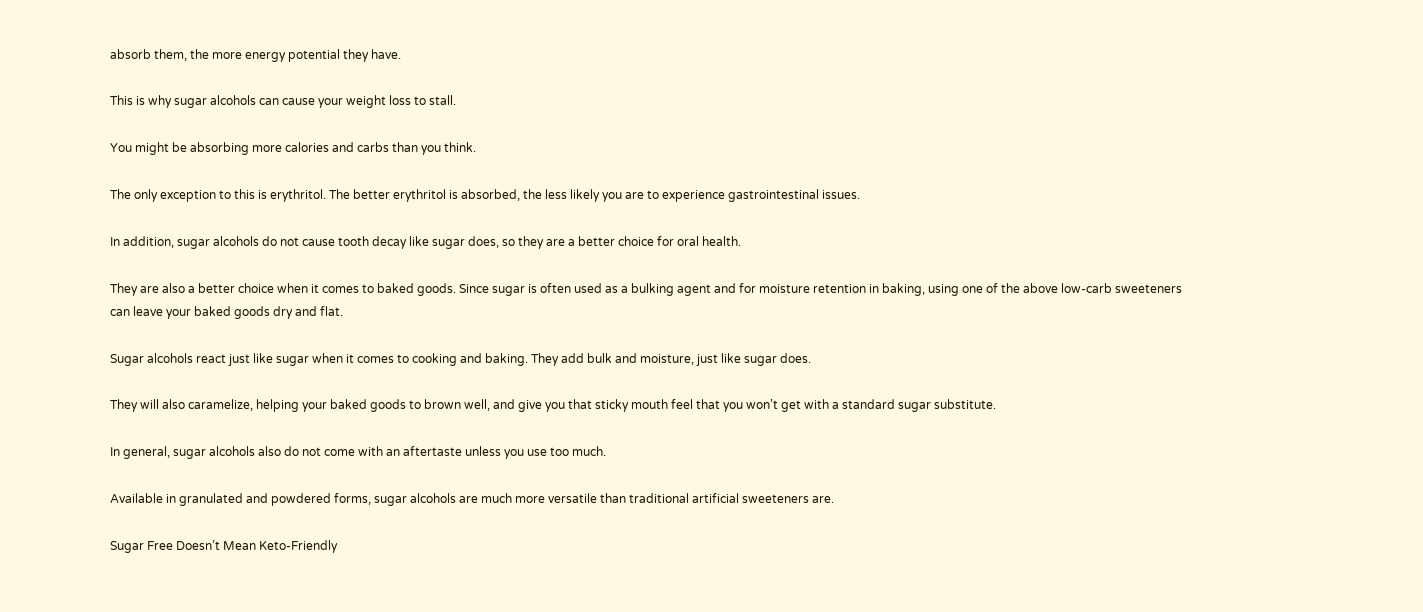absorb them, the more energy potential they have.

This is why sugar alcohols can cause your weight loss to stall.

You might be absorbing more calories and carbs than you think.

The only exception to this is erythritol. The better erythritol is absorbed, the less likely you are to experience gastrointestinal issues.

In addition, sugar alcohols do not cause tooth decay like sugar does, so they are a better choice for oral health.

They are also a better choice when it comes to baked goods. Since sugar is often used as a bulking agent and for moisture retention in baking, using one of the above low-carb sweeteners can leave your baked goods dry and flat.

Sugar alcohols react just like sugar when it comes to cooking and baking. They add bulk and moisture, just like sugar does.

They will also caramelize, helping your baked goods to brown well, and give you that sticky mouth feel that you won’t get with a standard sugar substitute.

In general, sugar alcohols also do not come with an aftertaste unless you use too much.

Available in granulated and powdered forms, sugar alcohols are much more versatile than traditional artificial sweeteners are.

Sugar Free Doesn’t Mean Keto-Friendly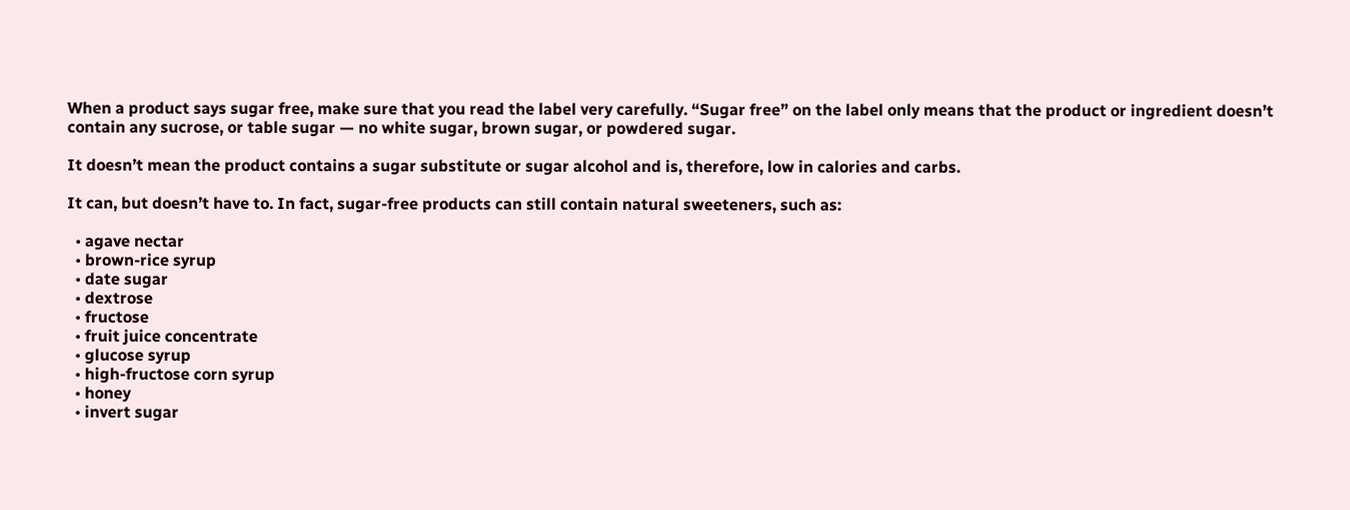When a product says sugar free, make sure that you read the label very carefully. “Sugar free” on the label only means that the product or ingredient doesn’t contain any sucrose, or table sugar — no white sugar, brown sugar, or powdered sugar.

It doesn’t mean the product contains a sugar substitute or sugar alcohol and is, therefore, low in calories and carbs.

It can, but doesn’t have to. In fact, sugar-free products can still contain natural sweeteners, such as:

  • agave nectar
  • brown-rice syrup
  • date sugar
  • dextrose
  • fructose
  • fruit juice concentrate
  • glucose syrup
  • high-fructose corn syrup
  • honey
  • invert sugar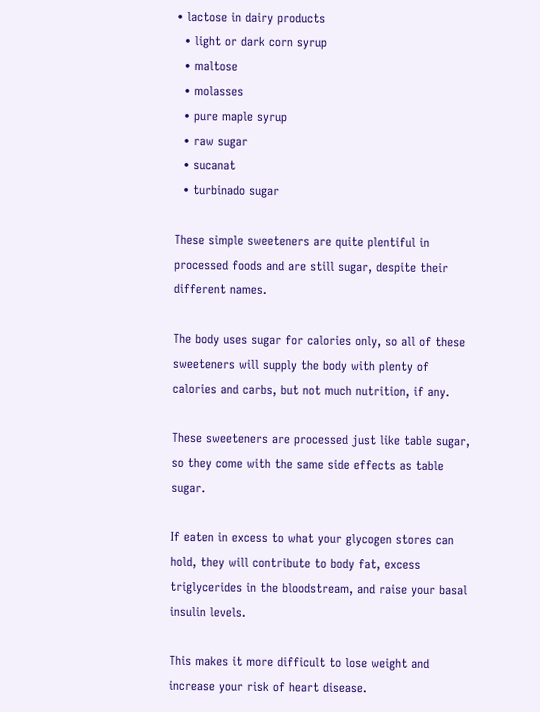• lactose in dairy products
  • light or dark corn syrup
  • maltose
  • molasses
  • pure maple syrup
  • raw sugar
  • sucanat
  • turbinado sugar

These simple sweeteners are quite plentiful in processed foods and are still sugar, despite their different names.

The body uses sugar for calories only, so all of these sweeteners will supply the body with plenty of calories and carbs, but not much nutrition, if any.

These sweeteners are processed just like table sugar, so they come with the same side effects as table sugar.

If eaten in excess to what your glycogen stores can hold, they will contribute to body fat, excess triglycerides in the bloodstream, and raise your basal insulin levels.

This makes it more difficult to lose weight and increase your risk of heart disease.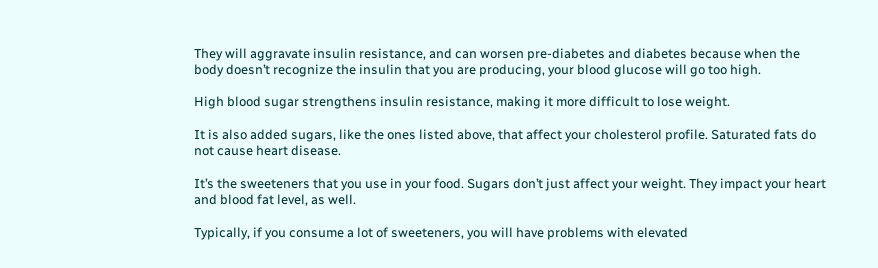They will aggravate insulin resistance, and can worsen pre-diabetes and diabetes because when the body doesn’t recognize the insulin that you are producing, your blood glucose will go too high.

High blood sugar strengthens insulin resistance, making it more difficult to lose weight.

It is also added sugars, like the ones listed above, that affect your cholesterol profile. Saturated fats do not cause heart disease.

It’s the sweeteners that you use in your food. Sugars don’t just affect your weight. They impact your heart and blood fat level, as well.

Typically, if you consume a lot of sweeteners, you will have problems with elevated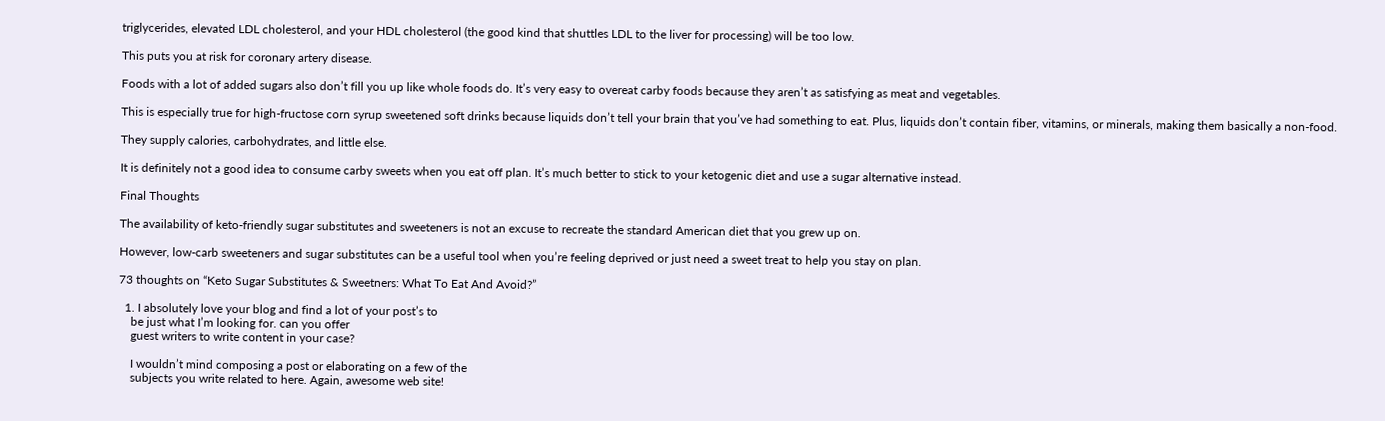triglycerides, elevated LDL cholesterol, and your HDL cholesterol (the good kind that shuttles LDL to the liver for processing) will be too low.

This puts you at risk for coronary artery disease.

Foods with a lot of added sugars also don’t fill you up like whole foods do. It’s very easy to overeat carby foods because they aren’t as satisfying as meat and vegetables.

This is especially true for high-fructose corn syrup sweetened soft drinks because liquids don’t tell your brain that you’ve had something to eat. Plus, liquids don’t contain fiber, vitamins, or minerals, making them basically a non-food.

They supply calories, carbohydrates, and little else.

It is definitely not a good idea to consume carby sweets when you eat off plan. It’s much better to stick to your ketogenic diet and use a sugar alternative instead.

Final Thoughts

The availability of keto-friendly sugar substitutes and sweeteners is not an excuse to recreate the standard American diet that you grew up on.

However, low-carb sweeteners and sugar substitutes can be a useful tool when you’re feeling deprived or just need a sweet treat to help you stay on plan.

73 thoughts on “Keto Sugar Substitutes & Sweetners: What To Eat And Avoid?”

  1. I absolutely love your blog and find a lot of your post’s to
    be just what I’m looking for. can you offer
    guest writers to write content in your case?

    I wouldn’t mind composing a post or elaborating on a few of the
    subjects you write related to here. Again, awesome web site!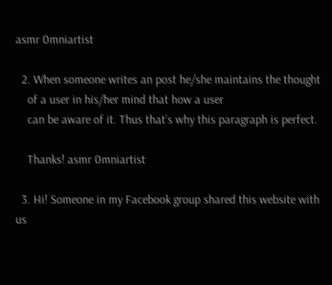asmr 0mniartist

  2. When someone writes an post he/she maintains the thought
    of a user in his/her mind that how a user
    can be aware of it. Thus that’s why this paragraph is perfect.

    Thanks! asmr 0mniartist

  3. Hi! Someone in my Facebook group shared this website with us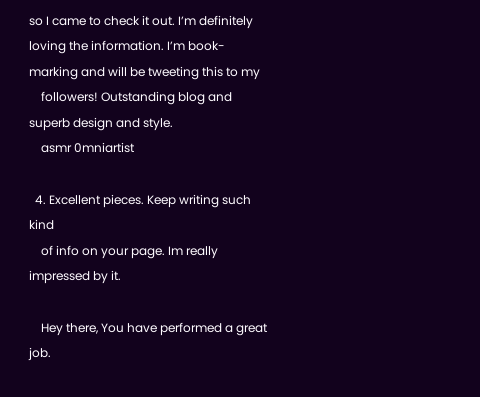so I came to check it out. I’m definitely loving the information. I’m book-marking and will be tweeting this to my
    followers! Outstanding blog and superb design and style.
    asmr 0mniartist

  4. Excellent pieces. Keep writing such kind
    of info on your page. Im really impressed by it.

    Hey there, You have performed a great job.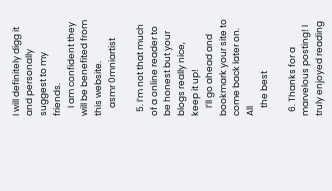I will definitely digg it and personally suggest to my friends.
    I am confident they will be benefited from this website.
    asmr 0mniartist

  5. I’m not that much of a online reader to be honest but your blogs really nice, keep it up!
    I’ll go ahead and bookmark your site to come back later on. All
    the best

  6. Thanks for a marvelous posting! I truly enjoyed reading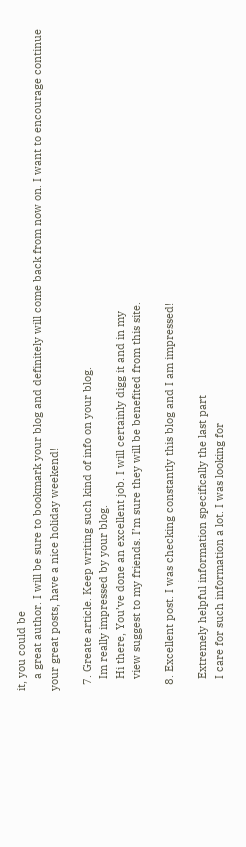it, you could be
    a great author. I will be sure to bookmark your blog and definitely will come back from now on. I want to encourage continue your great posts, have a nice holiday weekend!

  7. Greate article. Keep writing such kind of info on your blog.
    Im really impressed by your blog.
    Hi there, You’ve done an excellent job. I will certainly digg it and in my
    view suggest to my friends. I’m sure they will be benefited from this site.

  8. Excellent post. I was checking constantly this blog and I am impressed!

    Extremely helpful information specifically the last part
    I care for such information a lot. I was looking for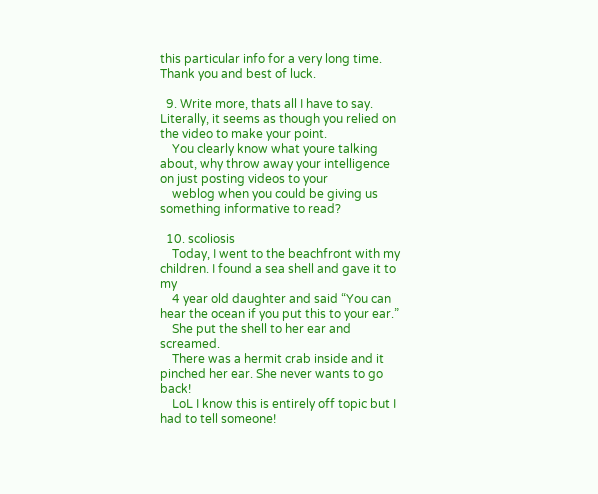this particular info for a very long time. Thank you and best of luck.

  9. Write more, thats all I have to say. Literally, it seems as though you relied on the video to make your point.
    You clearly know what youre talking about, why throw away your intelligence on just posting videos to your
    weblog when you could be giving us something informative to read?

  10. scoliosis
    Today, I went to the beachfront with my children. I found a sea shell and gave it to my
    4 year old daughter and said “You can hear the ocean if you put this to your ear.”
    She put the shell to her ear and screamed.
    There was a hermit crab inside and it pinched her ear. She never wants to go back!
    LoL I know this is entirely off topic but I had to tell someone!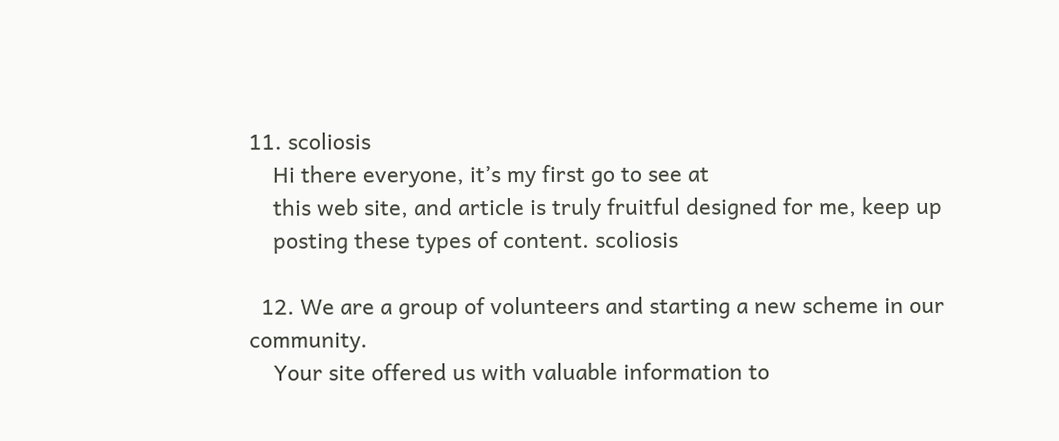11. scoliosis
    Hi there everyone, it’s my first go to see at
    this web site, and article is truly fruitful designed for me, keep up
    posting these types of content. scoliosis

  12. We are a group of volunteers and starting a new scheme in our community.
    Your site offered us with valuable information to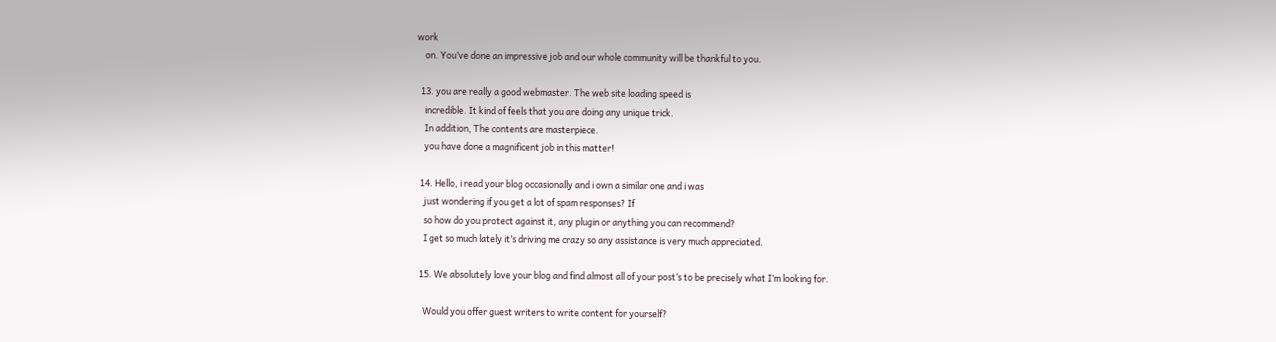work
    on. You’ve done an impressive job and our whole community will be thankful to you.

  13. you are really a good webmaster. The web site loading speed is
    incredible. It kind of feels that you are doing any unique trick.
    In addition, The contents are masterpiece.
    you have done a magnificent job in this matter!

  14. Hello, i read your blog occasionally and i own a similar one and i was
    just wondering if you get a lot of spam responses? If
    so how do you protect against it, any plugin or anything you can recommend?
    I get so much lately it’s driving me crazy so any assistance is very much appreciated.

  15. We absolutely love your blog and find almost all of your post’s to be precisely what I’m looking for.

    Would you offer guest writers to write content for yourself?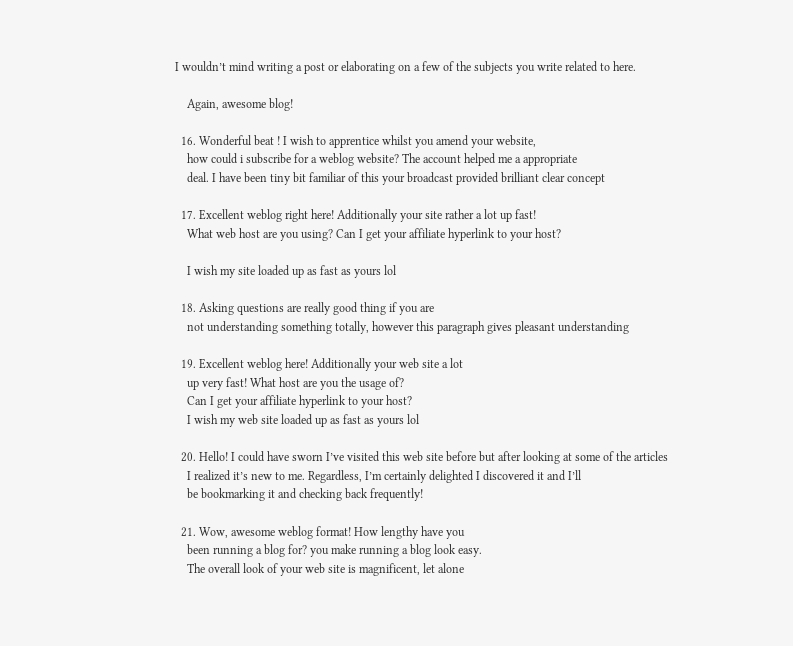I wouldn’t mind writing a post or elaborating on a few of the subjects you write related to here.

    Again, awesome blog!

  16. Wonderful beat ! I wish to apprentice whilst you amend your website,
    how could i subscribe for a weblog website? The account helped me a appropriate
    deal. I have been tiny bit familiar of this your broadcast provided brilliant clear concept

  17. Excellent weblog right here! Additionally your site rather a lot up fast!
    What web host are you using? Can I get your affiliate hyperlink to your host?

    I wish my site loaded up as fast as yours lol

  18. Asking questions are really good thing if you are
    not understanding something totally, however this paragraph gives pleasant understanding

  19. Excellent weblog here! Additionally your web site a lot
    up very fast! What host are you the usage of?
    Can I get your affiliate hyperlink to your host?
    I wish my web site loaded up as fast as yours lol

  20. Hello! I could have sworn I’ve visited this web site before but after looking at some of the articles
    I realized it’s new to me. Regardless, I’m certainly delighted I discovered it and I’ll
    be bookmarking it and checking back frequently!

  21. Wow, awesome weblog format! How lengthy have you
    been running a blog for? you make running a blog look easy.
    The overall look of your web site is magnificent, let alone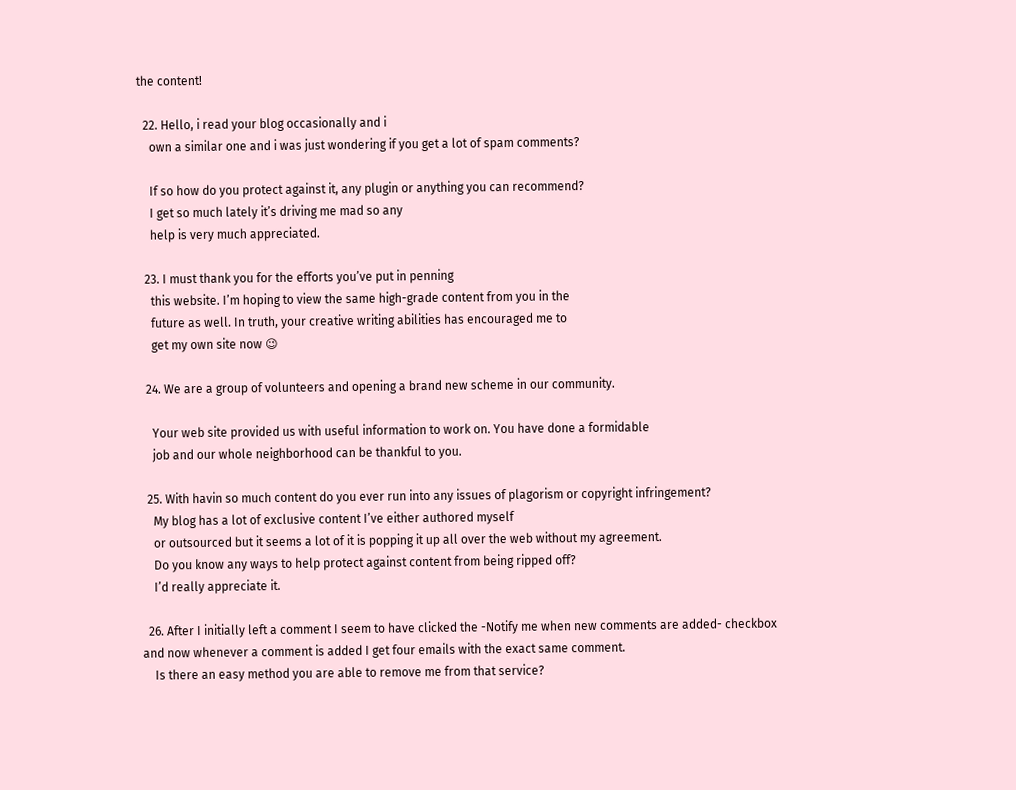the content!

  22. Hello, i read your blog occasionally and i
    own a similar one and i was just wondering if you get a lot of spam comments?

    If so how do you protect against it, any plugin or anything you can recommend?
    I get so much lately it’s driving me mad so any
    help is very much appreciated.

  23. I must thank you for the efforts you’ve put in penning
    this website. I’m hoping to view the same high-grade content from you in the
    future as well. In truth, your creative writing abilities has encouraged me to
    get my own site now 😉

  24. We are a group of volunteers and opening a brand new scheme in our community.

    Your web site provided us with useful information to work on. You have done a formidable
    job and our whole neighborhood can be thankful to you.

  25. With havin so much content do you ever run into any issues of plagorism or copyright infringement?
    My blog has a lot of exclusive content I’ve either authored myself
    or outsourced but it seems a lot of it is popping it up all over the web without my agreement.
    Do you know any ways to help protect against content from being ripped off?
    I’d really appreciate it.

  26. After I initially left a comment I seem to have clicked the -Notify me when new comments are added- checkbox and now whenever a comment is added I get four emails with the exact same comment.
    Is there an easy method you are able to remove me from that service?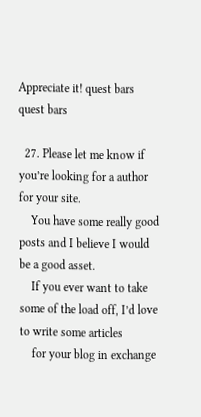Appreciate it! quest bars quest bars

  27. Please let me know if you’re looking for a author for your site.
    You have some really good posts and I believe I would be a good asset.
    If you ever want to take some of the load off, I’d love to write some articles
    for your blog in exchange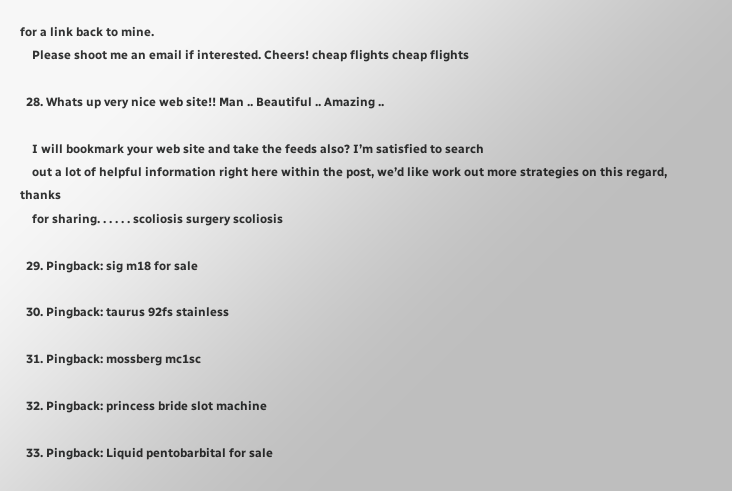for a link back to mine.
    Please shoot me an email if interested. Cheers! cheap flights cheap flights

  28. Whats up very nice web site!! Man .. Beautiful .. Amazing ..

    I will bookmark your web site and take the feeds also? I’m satisfied to search
    out a lot of helpful information right here within the post, we’d like work out more strategies on this regard, thanks
    for sharing. . . . . . scoliosis surgery scoliosis

  29. Pingback: sig m18 for sale

  30. Pingback: taurus 92fs stainless

  31. Pingback: mossberg mc1sc

  32. Pingback: princess bride slot machine

  33. Pingback: Liquid pentobarbital for sale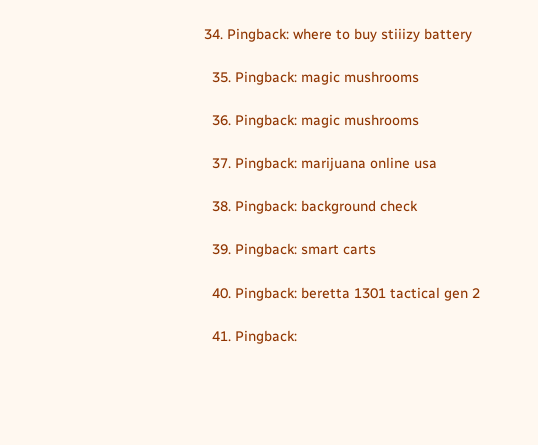34. Pingback: where to buy stiiizy battery

  35. Pingback: magic mushrooms

  36. Pingback: magic mushrooms

  37. Pingback: marijuana online usa

  38. Pingback: background check

  39. Pingback: smart carts

  40. Pingback: beretta 1301 tactical gen 2

  41. Pingback: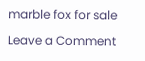marble fox for sale

Leave a Comment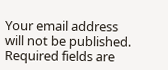Your email address will not be published. Required fields are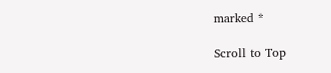marked *

Scroll to Top